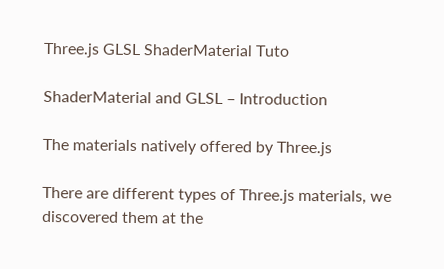Three.js GLSL ShaderMaterial Tuto

ShaderMaterial and GLSL – Introduction

The materials natively offered by Three.js

There are different types of Three.js materials, we discovered them at the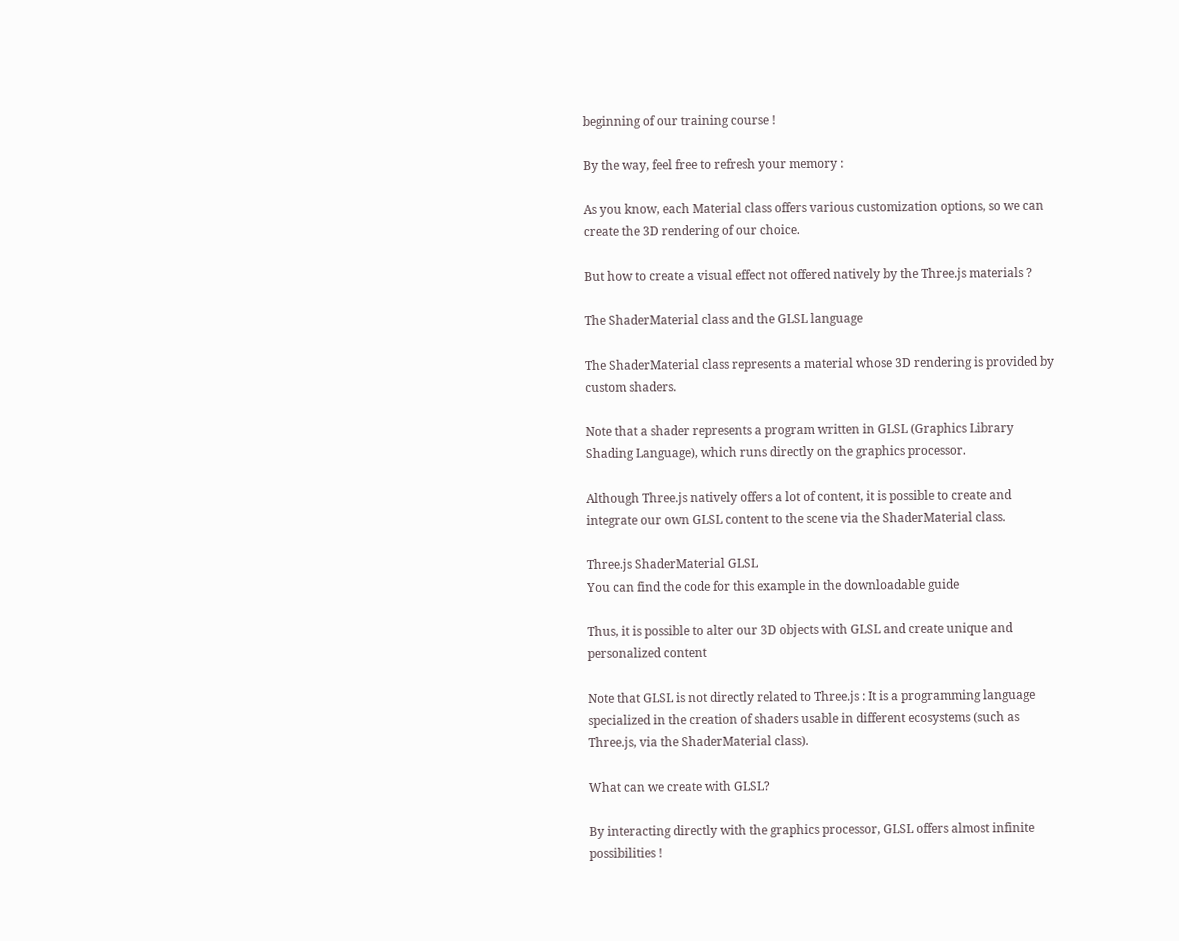beginning of our training course !

By the way, feel free to refresh your memory :

As you know, each Material class offers various customization options, so we can create the 3D rendering of our choice.

But how to create a visual effect not offered natively by the Three.js materials ?

The ShaderMaterial class and the GLSL language

The ShaderMaterial class represents a material whose 3D rendering is provided by custom shaders.

Note that a shader represents a program written in GLSL (Graphics Library Shading Language), which runs directly on the graphics processor.

Although Three.js natively offers a lot of content, it is possible to create and integrate our own GLSL content to the scene via the ShaderMaterial class.

Three.js ShaderMaterial GLSL
You can find the code for this example in the downloadable guide

Thus, it is possible to alter our 3D objects with GLSL and create unique and personalized content

Note that GLSL is not directly related to Three.js : It is a programming language specialized in the creation of shaders usable in different ecosystems (such as Three.js, via the ShaderMaterial class).

What can we create with GLSL?

By interacting directly with the graphics processor, GLSL offers almost infinite possibilities !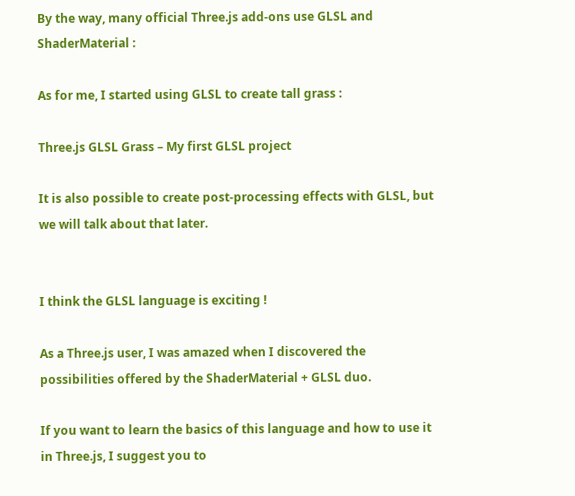By the way, many official Three.js add-ons use GLSL and ShaderMaterial :

As for me, I started using GLSL to create tall grass :

Three.js GLSL Grass – My first GLSL project

It is also possible to create post-processing effects with GLSL, but we will talk about that later.


I think the GLSL language is exciting !

As a Three.js user, I was amazed when I discovered the possibilities offered by the ShaderMaterial + GLSL duo.

If you want to learn the basics of this language and how to use it in Three.js, I suggest you to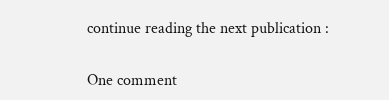continue reading the next publication :

One comment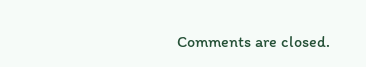Comments are closed.